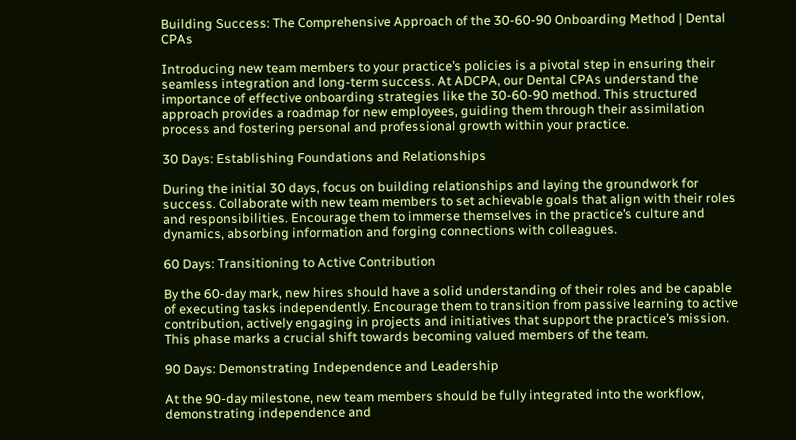Building Success: The Comprehensive Approach of the 30-60-90 Onboarding Method | Dental CPAs

Introducing new team members to your practice’s policies is a pivotal step in ensuring their seamless integration and long-term success. At ADCPA, our Dental CPAs understand the importance of effective onboarding strategies like the 30-60-90 method. This structured approach provides a roadmap for new employees, guiding them through their assimilation process and fostering personal and professional growth within your practice.

30 Days: Establishing Foundations and Relationships

During the initial 30 days, focus on building relationships and laying the groundwork for success. Collaborate with new team members to set achievable goals that align with their roles and responsibilities. Encourage them to immerse themselves in the practice’s culture and dynamics, absorbing information and forging connections with colleagues.

60 Days: Transitioning to Active Contribution

By the 60-day mark, new hires should have a solid understanding of their roles and be capable of executing tasks independently. Encourage them to transition from passive learning to active contribution, actively engaging in projects and initiatives that support the practice’s mission. This phase marks a crucial shift towards becoming valued members of the team.

90 Days: Demonstrating Independence and Leadership

At the 90-day milestone, new team members should be fully integrated into the workflow, demonstrating independence and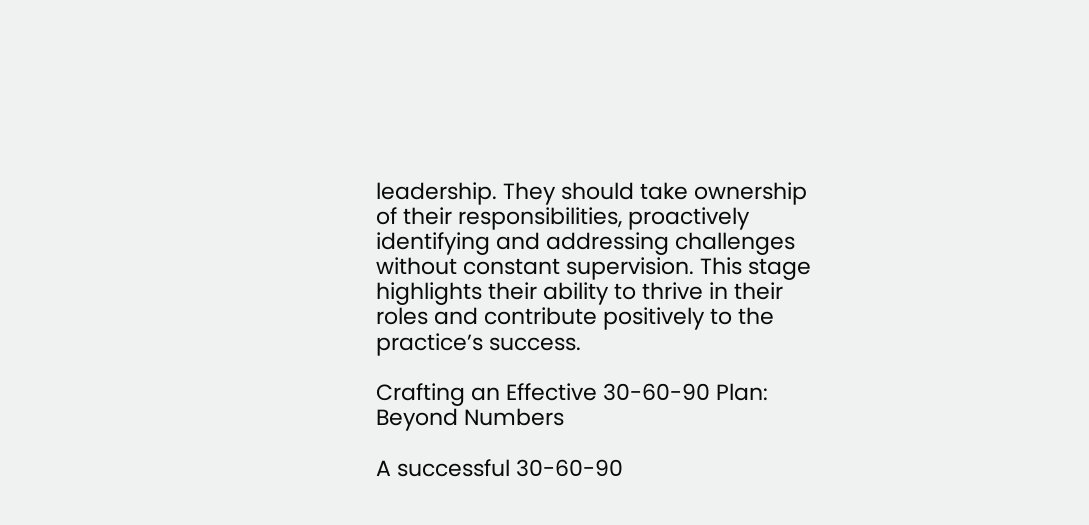leadership. They should take ownership of their responsibilities, proactively identifying and addressing challenges without constant supervision. This stage highlights their ability to thrive in their roles and contribute positively to the practice’s success.

Crafting an Effective 30-60-90 Plan: Beyond Numbers

A successful 30-60-90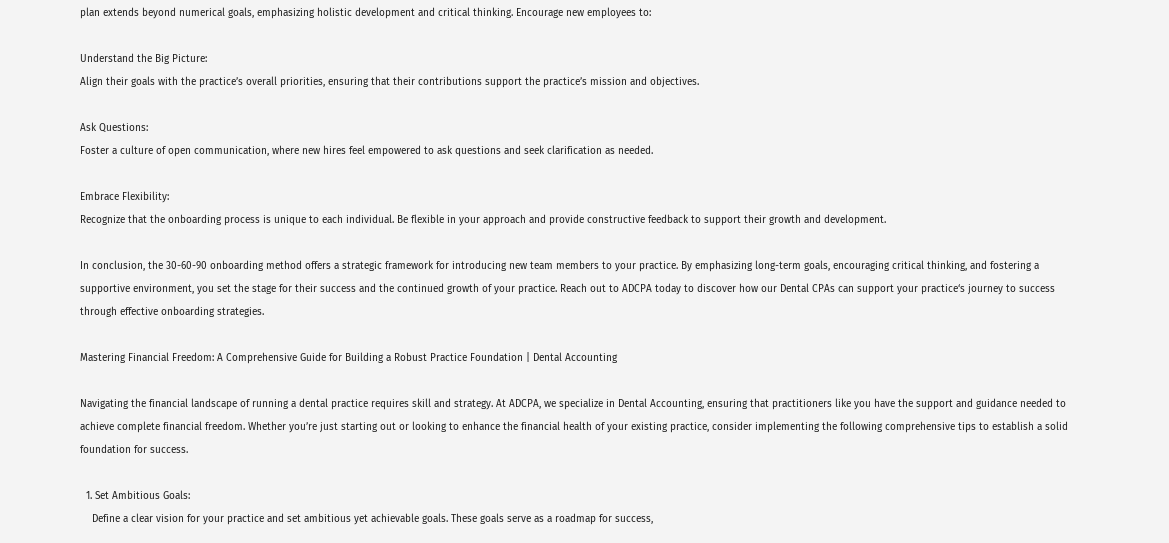plan extends beyond numerical goals, emphasizing holistic development and critical thinking. Encourage new employees to:

Understand the Big Picture:
Align their goals with the practice’s overall priorities, ensuring that their contributions support the practice’s mission and objectives.

Ask Questions:
Foster a culture of open communication, where new hires feel empowered to ask questions and seek clarification as needed.

Embrace Flexibility:
Recognize that the onboarding process is unique to each individual. Be flexible in your approach and provide constructive feedback to support their growth and development.

In conclusion, the 30-60-90 onboarding method offers a strategic framework for introducing new team members to your practice. By emphasizing long-term goals, encouraging critical thinking, and fostering a supportive environment, you set the stage for their success and the continued growth of your practice. Reach out to ADCPA today to discover how our Dental CPAs can support your practice‘s journey to success through effective onboarding strategies.

Mastering Financial Freedom: A Comprehensive Guide for Building a Robust Practice Foundation | Dental Accounting

Navigating the financial landscape of running a dental practice requires skill and strategy. At ADCPA, we specialize in Dental Accounting, ensuring that practitioners like you have the support and guidance needed to achieve complete financial freedom. Whether you’re just starting out or looking to enhance the financial health of your existing practice, consider implementing the following comprehensive tips to establish a solid foundation for success.

  1. Set Ambitious Goals:
    Define a clear vision for your practice and set ambitious yet achievable goals. These goals serve as a roadmap for success,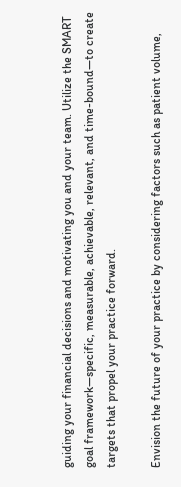guiding your financial decisions and motivating you and your team. Utilize the SMART goal framework—specific, measurable, achievable, relevant, and time-bound—to create targets that propel your practice forward.

Envision the future of your practice by considering factors such as patient volume,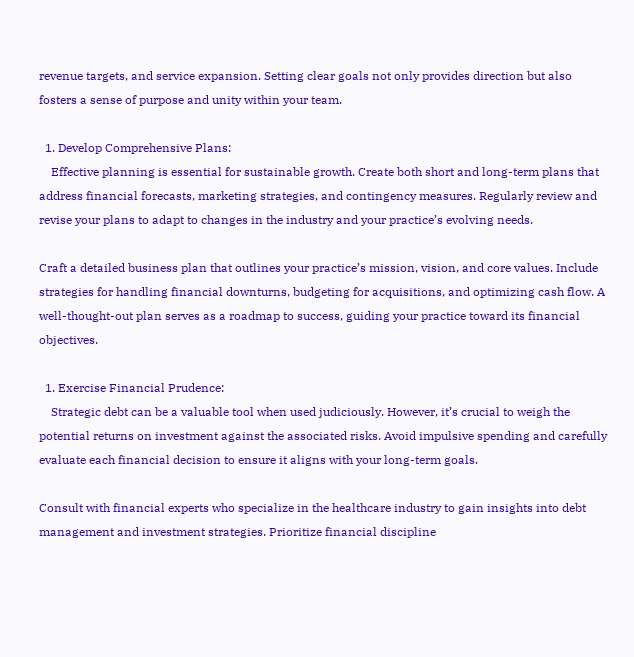revenue targets, and service expansion. Setting clear goals not only provides direction but also fosters a sense of purpose and unity within your team.

  1. Develop Comprehensive Plans:
    Effective planning is essential for sustainable growth. Create both short and long-term plans that address financial forecasts, marketing strategies, and contingency measures. Regularly review and revise your plans to adapt to changes in the industry and your practice’s evolving needs.

Craft a detailed business plan that outlines your practice’s mission, vision, and core values. Include strategies for handling financial downturns, budgeting for acquisitions, and optimizing cash flow. A well-thought-out plan serves as a roadmap to success, guiding your practice toward its financial objectives.

  1. Exercise Financial Prudence:
    Strategic debt can be a valuable tool when used judiciously. However, it’s crucial to weigh the potential returns on investment against the associated risks. Avoid impulsive spending and carefully evaluate each financial decision to ensure it aligns with your long-term goals.

Consult with financial experts who specialize in the healthcare industry to gain insights into debt management and investment strategies. Prioritize financial discipline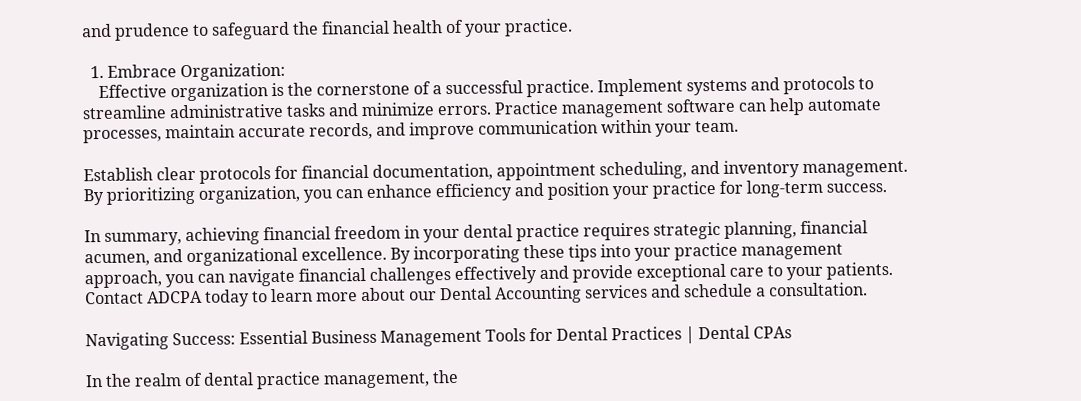and prudence to safeguard the financial health of your practice.

  1. Embrace Organization:
    Effective organization is the cornerstone of a successful practice. Implement systems and protocols to streamline administrative tasks and minimize errors. Practice management software can help automate processes, maintain accurate records, and improve communication within your team.

Establish clear protocols for financial documentation, appointment scheduling, and inventory management. By prioritizing organization, you can enhance efficiency and position your practice for long-term success.

In summary, achieving financial freedom in your dental practice requires strategic planning, financial acumen, and organizational excellence. By incorporating these tips into your practice management approach, you can navigate financial challenges effectively and provide exceptional care to your patients. Contact ADCPA today to learn more about our Dental Accounting services and schedule a consultation.

Navigating Success: Essential Business Management Tools for Dental Practices | Dental CPAs

In the realm of dental practice management, the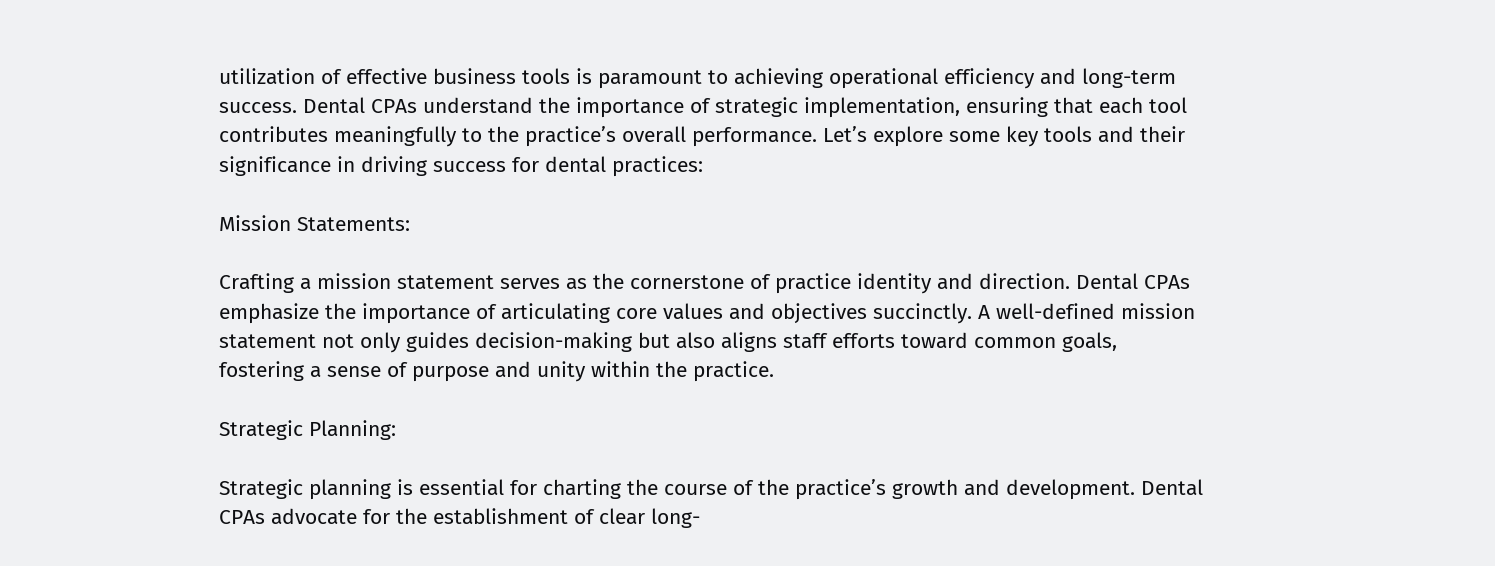utilization of effective business tools is paramount to achieving operational efficiency and long-term success. Dental CPAs understand the importance of strategic implementation, ensuring that each tool contributes meaningfully to the practice’s overall performance. Let’s explore some key tools and their significance in driving success for dental practices:

Mission Statements:

Crafting a mission statement serves as the cornerstone of practice identity and direction. Dental CPAs emphasize the importance of articulating core values and objectives succinctly. A well-defined mission statement not only guides decision-making but also aligns staff efforts toward common goals, fostering a sense of purpose and unity within the practice.

Strategic Planning:

Strategic planning is essential for charting the course of the practice’s growth and development. Dental CPAs advocate for the establishment of clear long-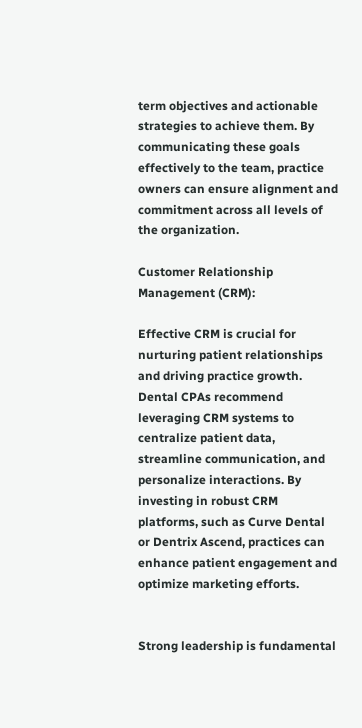term objectives and actionable strategies to achieve them. By communicating these goals effectively to the team, practice owners can ensure alignment and commitment across all levels of the organization.

Customer Relationship Management (CRM):

Effective CRM is crucial for nurturing patient relationships and driving practice growth. Dental CPAs recommend leveraging CRM systems to centralize patient data, streamline communication, and personalize interactions. By investing in robust CRM platforms, such as Curve Dental or Dentrix Ascend, practices can enhance patient engagement and optimize marketing efforts.


Strong leadership is fundamental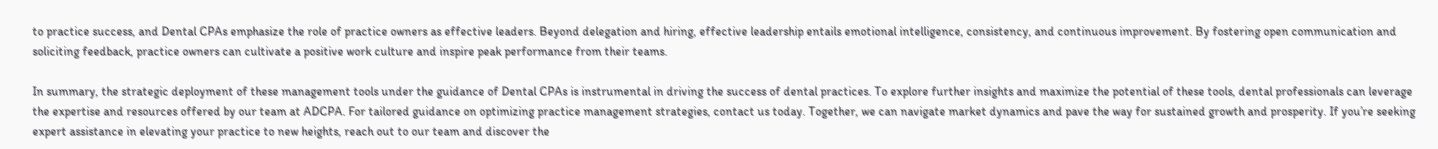to practice success, and Dental CPAs emphasize the role of practice owners as effective leaders. Beyond delegation and hiring, effective leadership entails emotional intelligence, consistency, and continuous improvement. By fostering open communication and soliciting feedback, practice owners can cultivate a positive work culture and inspire peak performance from their teams.

In summary, the strategic deployment of these management tools under the guidance of Dental CPAs is instrumental in driving the success of dental practices. To explore further insights and maximize the potential of these tools, dental professionals can leverage the expertise and resources offered by our team at ADCPA. For tailored guidance on optimizing practice management strategies, contact us today. Together, we can navigate market dynamics and pave the way for sustained growth and prosperity. If you’re seeking expert assistance in elevating your practice to new heights, reach out to our team and discover the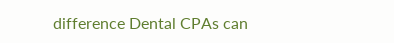difference Dental CPAs can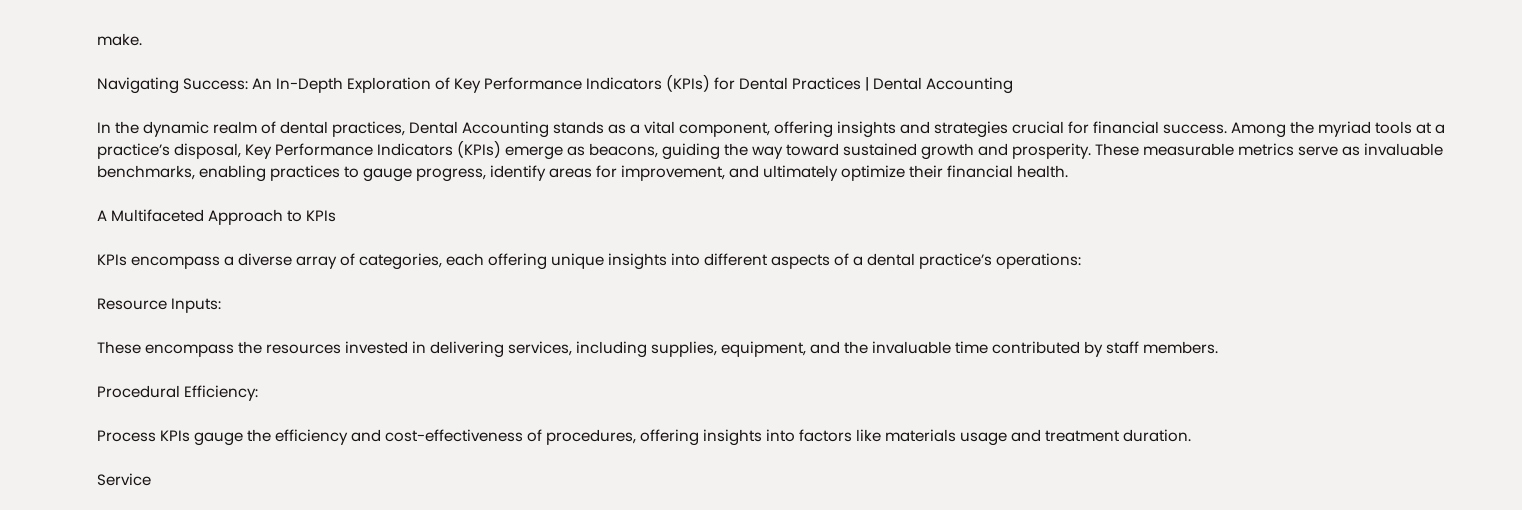make.

Navigating Success: An In-Depth Exploration of Key Performance Indicators (KPIs) for Dental Practices | Dental Accounting

In the dynamic realm of dental practices, Dental Accounting stands as a vital component, offering insights and strategies crucial for financial success. Among the myriad tools at a practice’s disposal, Key Performance Indicators (KPIs) emerge as beacons, guiding the way toward sustained growth and prosperity. These measurable metrics serve as invaluable benchmarks, enabling practices to gauge progress, identify areas for improvement, and ultimately optimize their financial health.

A Multifaceted Approach to KPIs

KPIs encompass a diverse array of categories, each offering unique insights into different aspects of a dental practice’s operations:

Resource Inputs:

These encompass the resources invested in delivering services, including supplies, equipment, and the invaluable time contributed by staff members.

Procedural Efficiency:

Process KPIs gauge the efficiency and cost-effectiveness of procedures, offering insights into factors like materials usage and treatment duration.

Service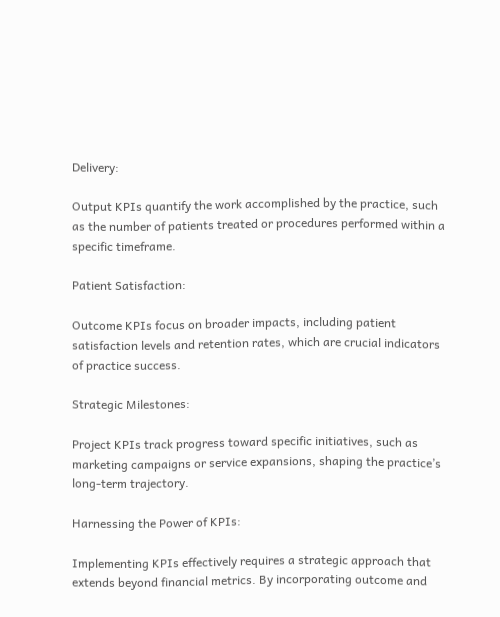Delivery:

Output KPIs quantify the work accomplished by the practice, such as the number of patients treated or procedures performed within a specific timeframe.

Patient Satisfaction:

Outcome KPIs focus on broader impacts, including patient satisfaction levels and retention rates, which are crucial indicators of practice success.

Strategic Milestones:

Project KPIs track progress toward specific initiatives, such as marketing campaigns or service expansions, shaping the practice’s long-term trajectory.

Harnessing the Power of KPIs:

Implementing KPIs effectively requires a strategic approach that extends beyond financial metrics. By incorporating outcome and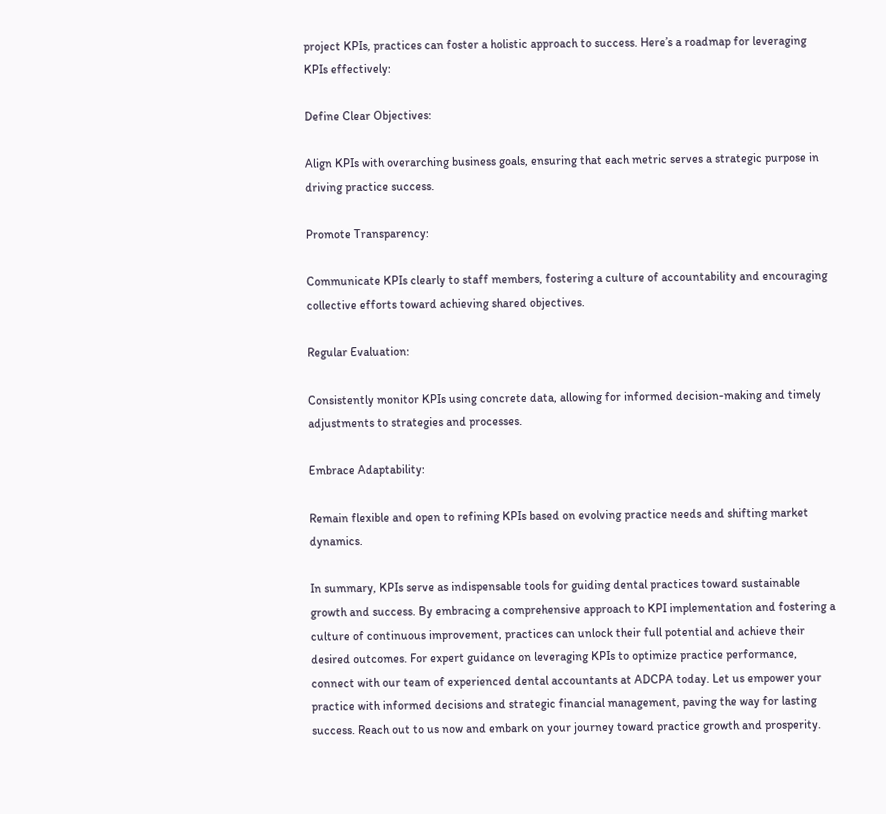project KPIs, practices can foster a holistic approach to success. Here’s a roadmap for leveraging KPIs effectively:

Define Clear Objectives:

Align KPIs with overarching business goals, ensuring that each metric serves a strategic purpose in driving practice success.

Promote Transparency:

Communicate KPIs clearly to staff members, fostering a culture of accountability and encouraging collective efforts toward achieving shared objectives.

Regular Evaluation:

Consistently monitor KPIs using concrete data, allowing for informed decision-making and timely adjustments to strategies and processes.

Embrace Adaptability:

Remain flexible and open to refining KPIs based on evolving practice needs and shifting market dynamics.

In summary, KPIs serve as indispensable tools for guiding dental practices toward sustainable growth and success. By embracing a comprehensive approach to KPI implementation and fostering a culture of continuous improvement, practices can unlock their full potential and achieve their desired outcomes. For expert guidance on leveraging KPIs to optimize practice performance, connect with our team of experienced dental accountants at ADCPA today. Let us empower your practice with informed decisions and strategic financial management, paving the way for lasting success. Reach out to us now and embark on your journey toward practice growth and prosperity.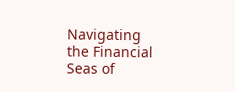Navigating the Financial Seas of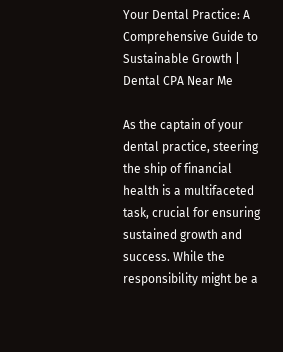Your Dental Practice: A Comprehensive Guide to Sustainable Growth | Dental CPA Near Me

As the captain of your dental practice, steering the ship of financial health is a multifaceted task, crucial for ensuring sustained growth and success. While the responsibility might be a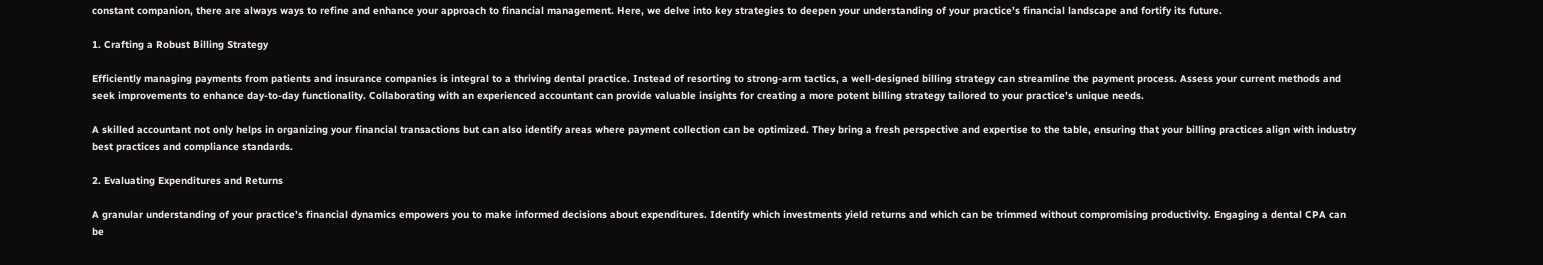constant companion, there are always ways to refine and enhance your approach to financial management. Here, we delve into key strategies to deepen your understanding of your practice’s financial landscape and fortify its future.

1. Crafting a Robust Billing Strategy

Efficiently managing payments from patients and insurance companies is integral to a thriving dental practice. Instead of resorting to strong-arm tactics, a well-designed billing strategy can streamline the payment process. Assess your current methods and seek improvements to enhance day-to-day functionality. Collaborating with an experienced accountant can provide valuable insights for creating a more potent billing strategy tailored to your practice’s unique needs.

A skilled accountant not only helps in organizing your financial transactions but can also identify areas where payment collection can be optimized. They bring a fresh perspective and expertise to the table, ensuring that your billing practices align with industry best practices and compliance standards.

2. Evaluating Expenditures and Returns

A granular understanding of your practice’s financial dynamics empowers you to make informed decisions about expenditures. Identify which investments yield returns and which can be trimmed without compromising productivity. Engaging a dental CPA can be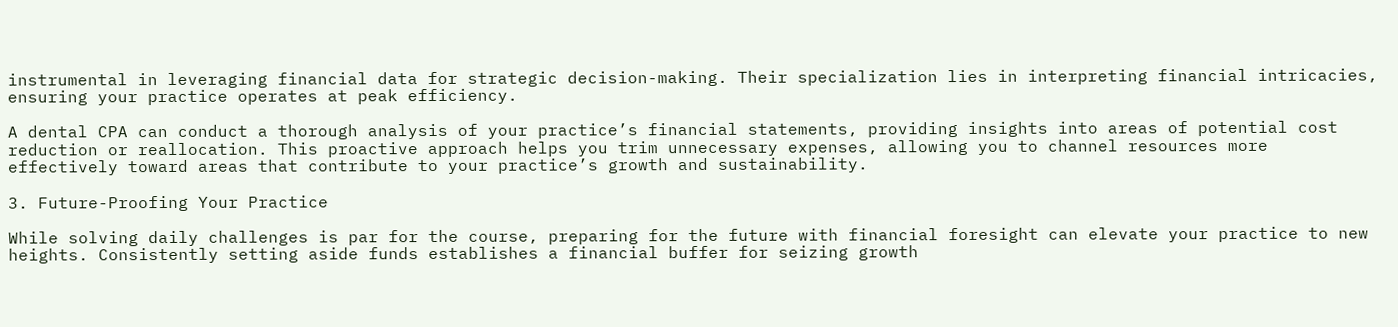instrumental in leveraging financial data for strategic decision-making. Their specialization lies in interpreting financial intricacies, ensuring your practice operates at peak efficiency.

A dental CPA can conduct a thorough analysis of your practice’s financial statements, providing insights into areas of potential cost reduction or reallocation. This proactive approach helps you trim unnecessary expenses, allowing you to channel resources more effectively toward areas that contribute to your practice’s growth and sustainability.

3. Future-Proofing Your Practice

While solving daily challenges is par for the course, preparing for the future with financial foresight can elevate your practice to new heights. Consistently setting aside funds establishes a financial buffer for seizing growth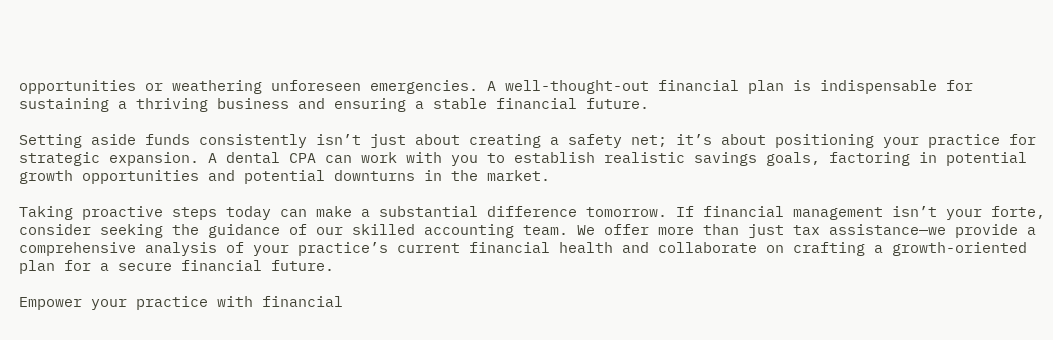opportunities or weathering unforeseen emergencies. A well-thought-out financial plan is indispensable for sustaining a thriving business and ensuring a stable financial future.

Setting aside funds consistently isn’t just about creating a safety net; it’s about positioning your practice for strategic expansion. A dental CPA can work with you to establish realistic savings goals, factoring in potential growth opportunities and potential downturns in the market.

Taking proactive steps today can make a substantial difference tomorrow. If financial management isn’t your forte, consider seeking the guidance of our skilled accounting team. We offer more than just tax assistance—we provide a comprehensive analysis of your practice’s current financial health and collaborate on crafting a growth-oriented plan for a secure financial future.

Empower your practice with financial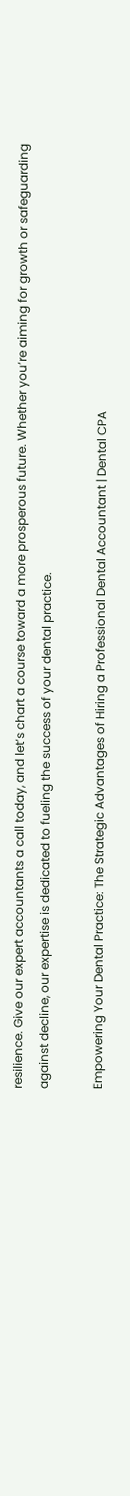resilience. Give our expert accountants a call today, and let’s chart a course toward a more prosperous future. Whether you’re aiming for growth or safeguarding against decline, our expertise is dedicated to fueling the success of your dental practice.

Empowering Your Dental Practice: The Strategic Advantages of Hiring a Professional Dental Accountant | Dental CPA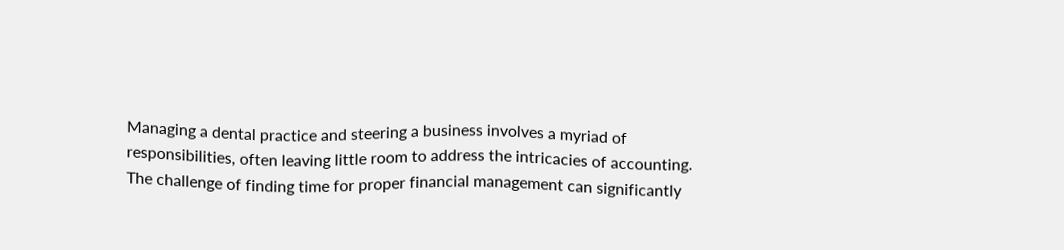Managing a dental practice and steering a business involves a myriad of responsibilities, often leaving little room to address the intricacies of accounting. The challenge of finding time for proper financial management can significantly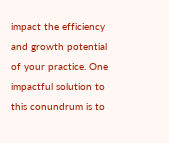impact the efficiency and growth potential of your practice. One impactful solution to this conundrum is to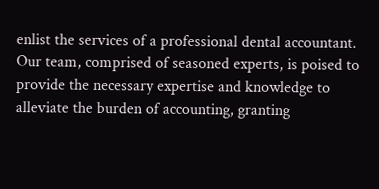enlist the services of a professional dental accountant. Our team, comprised of seasoned experts, is poised to provide the necessary expertise and knowledge to alleviate the burden of accounting, granting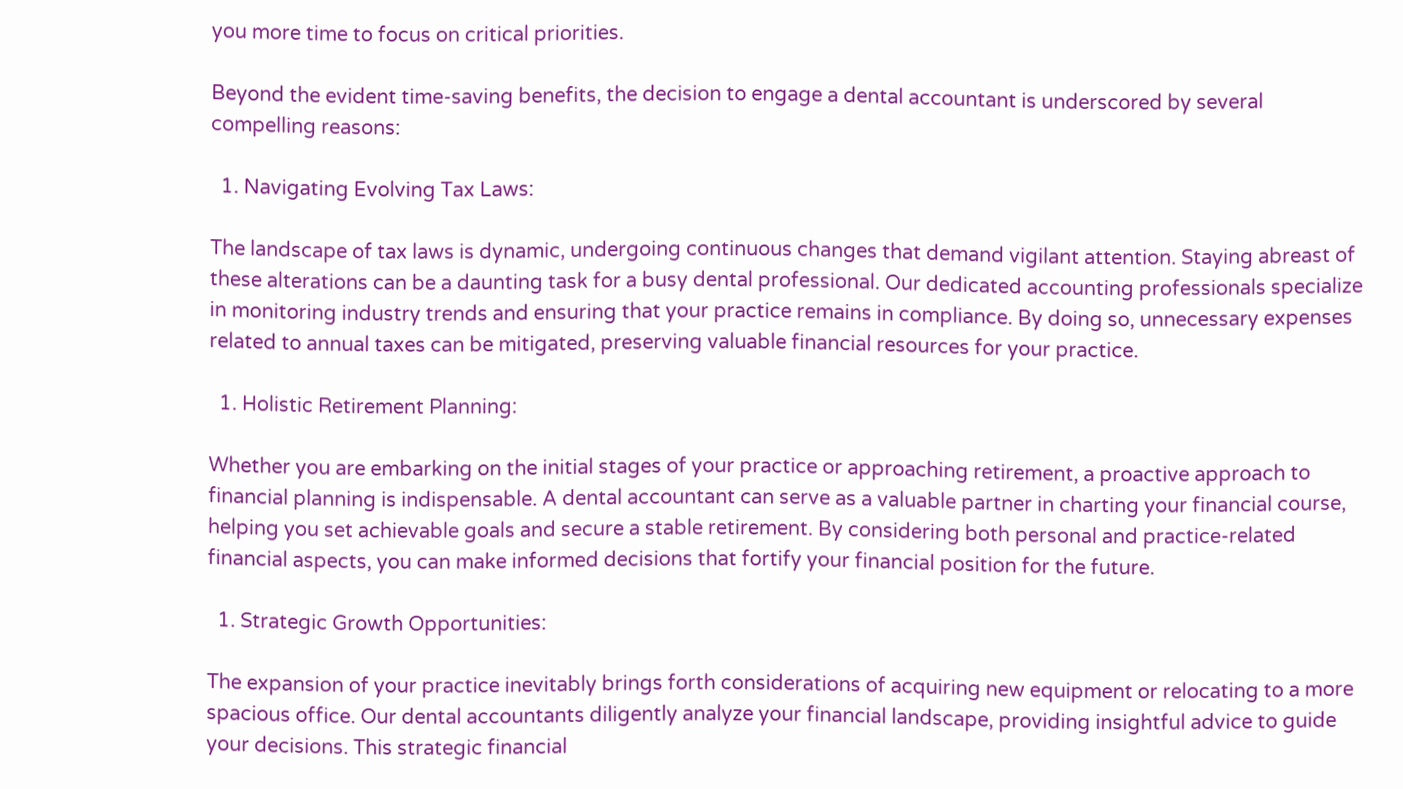you more time to focus on critical priorities.

Beyond the evident time-saving benefits, the decision to engage a dental accountant is underscored by several compelling reasons:

  1. Navigating Evolving Tax Laws:

The landscape of tax laws is dynamic, undergoing continuous changes that demand vigilant attention. Staying abreast of these alterations can be a daunting task for a busy dental professional. Our dedicated accounting professionals specialize in monitoring industry trends and ensuring that your practice remains in compliance. By doing so, unnecessary expenses related to annual taxes can be mitigated, preserving valuable financial resources for your practice.

  1. Holistic Retirement Planning:

Whether you are embarking on the initial stages of your practice or approaching retirement, a proactive approach to financial planning is indispensable. A dental accountant can serve as a valuable partner in charting your financial course, helping you set achievable goals and secure a stable retirement. By considering both personal and practice-related financial aspects, you can make informed decisions that fortify your financial position for the future.

  1. Strategic Growth Opportunities:

The expansion of your practice inevitably brings forth considerations of acquiring new equipment or relocating to a more spacious office. Our dental accountants diligently analyze your financial landscape, providing insightful advice to guide your decisions. This strategic financial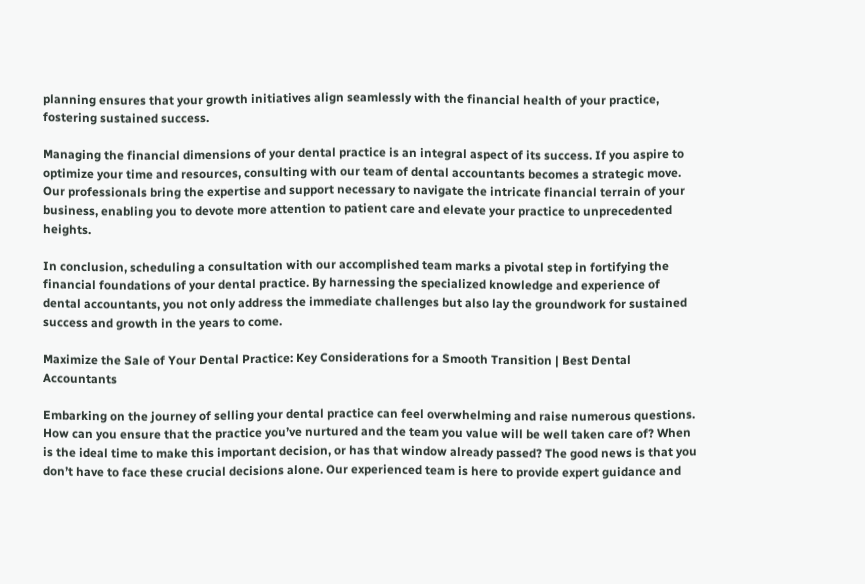planning ensures that your growth initiatives align seamlessly with the financial health of your practice, fostering sustained success.

Managing the financial dimensions of your dental practice is an integral aspect of its success. If you aspire to optimize your time and resources, consulting with our team of dental accountants becomes a strategic move. Our professionals bring the expertise and support necessary to navigate the intricate financial terrain of your business, enabling you to devote more attention to patient care and elevate your practice to unprecedented heights.

In conclusion, scheduling a consultation with our accomplished team marks a pivotal step in fortifying the financial foundations of your dental practice. By harnessing the specialized knowledge and experience of dental accountants, you not only address the immediate challenges but also lay the groundwork for sustained success and growth in the years to come.

Maximize the Sale of Your Dental Practice: Key Considerations for a Smooth Transition | Best Dental Accountants

Embarking on the journey of selling your dental practice can feel overwhelming and raise numerous questions. How can you ensure that the practice you’ve nurtured and the team you value will be well taken care of? When is the ideal time to make this important decision, or has that window already passed? The good news is that you don’t have to face these crucial decisions alone. Our experienced team is here to provide expert guidance and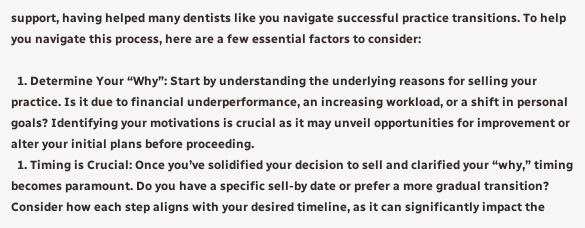support, having helped many dentists like you navigate successful practice transitions. To help you navigate this process, here are a few essential factors to consider:

  1. Determine Your “Why”: Start by understanding the underlying reasons for selling your practice. Is it due to financial underperformance, an increasing workload, or a shift in personal goals? Identifying your motivations is crucial as it may unveil opportunities for improvement or alter your initial plans before proceeding.
  1. Timing is Crucial: Once you’ve solidified your decision to sell and clarified your “why,” timing becomes paramount. Do you have a specific sell-by date or prefer a more gradual transition? Consider how each step aligns with your desired timeline, as it can significantly impact the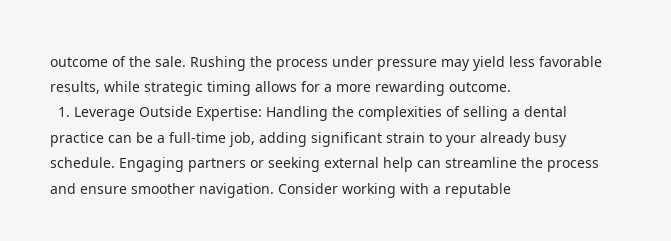outcome of the sale. Rushing the process under pressure may yield less favorable results, while strategic timing allows for a more rewarding outcome.
  1. Leverage Outside Expertise: Handling the complexities of selling a dental practice can be a full-time job, adding significant strain to your already busy schedule. Engaging partners or seeking external help can streamline the process and ensure smoother navigation. Consider working with a reputable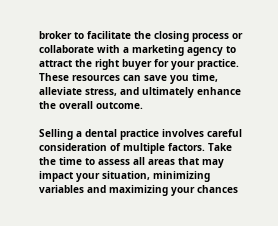broker to facilitate the closing process or collaborate with a marketing agency to attract the right buyer for your practice. These resources can save you time, alleviate stress, and ultimately enhance the overall outcome.

Selling a dental practice involves careful consideration of multiple factors. Take the time to assess all areas that may impact your situation, minimizing variables and maximizing your chances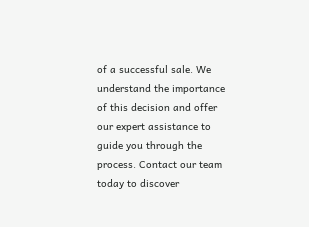of a successful sale. We understand the importance of this decision and offer our expert assistance to guide you through the process. Contact our team today to discover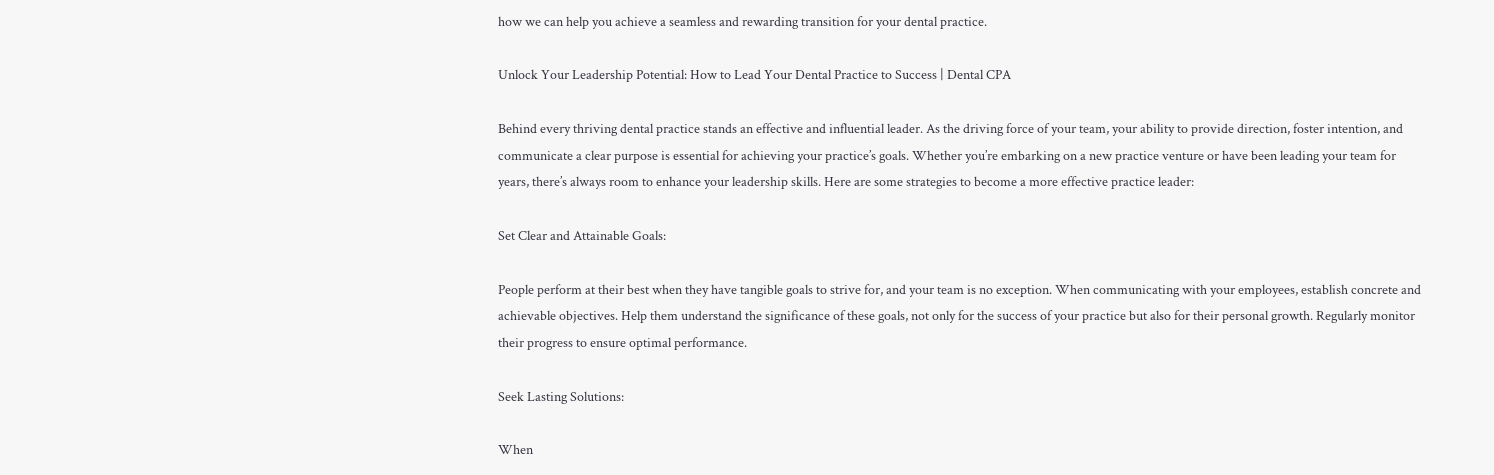how we can help you achieve a seamless and rewarding transition for your dental practice.

Unlock Your Leadership Potential: How to Lead Your Dental Practice to Success | Dental CPA

Behind every thriving dental practice stands an effective and influential leader. As the driving force of your team, your ability to provide direction, foster intention, and communicate a clear purpose is essential for achieving your practice’s goals. Whether you’re embarking on a new practice venture or have been leading your team for years, there’s always room to enhance your leadership skills. Here are some strategies to become a more effective practice leader:

Set Clear and Attainable Goals:

People perform at their best when they have tangible goals to strive for, and your team is no exception. When communicating with your employees, establish concrete and achievable objectives. Help them understand the significance of these goals, not only for the success of your practice but also for their personal growth. Regularly monitor their progress to ensure optimal performance.

Seek Lasting Solutions:

When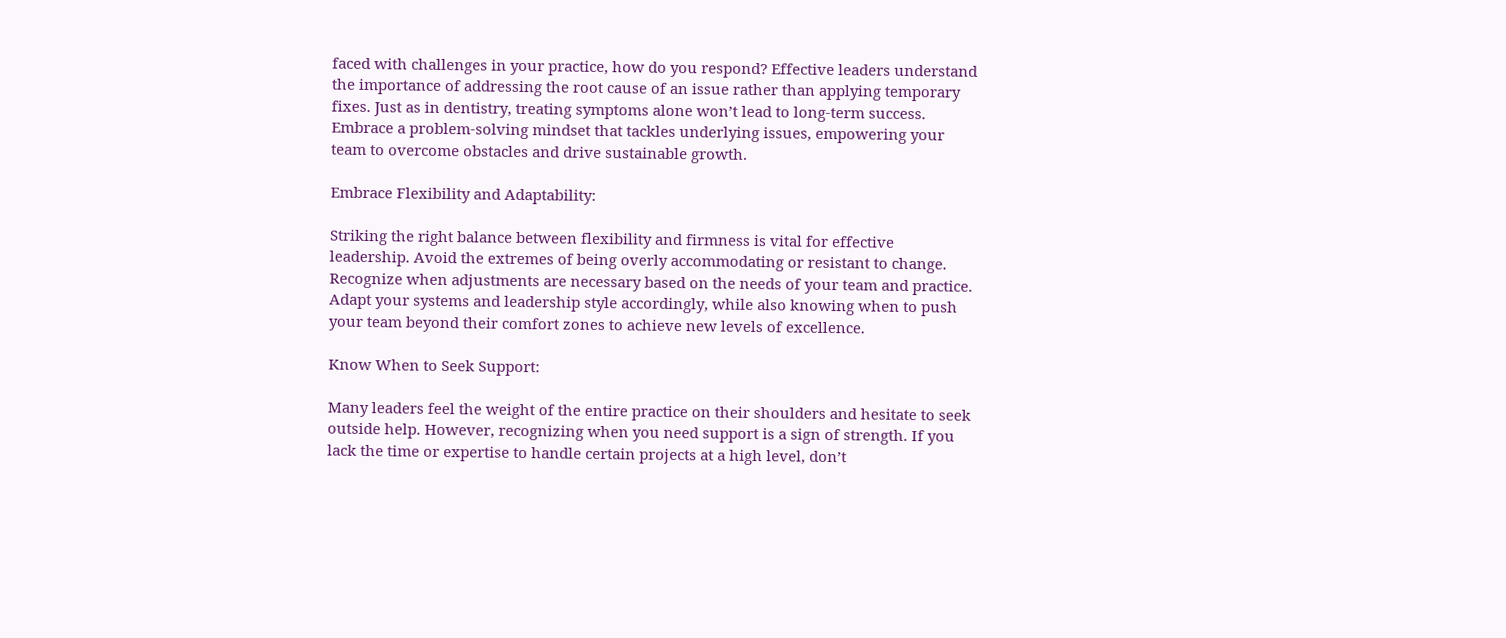faced with challenges in your practice, how do you respond? Effective leaders understand the importance of addressing the root cause of an issue rather than applying temporary fixes. Just as in dentistry, treating symptoms alone won’t lead to long-term success. Embrace a problem-solving mindset that tackles underlying issues, empowering your team to overcome obstacles and drive sustainable growth.

Embrace Flexibility and Adaptability:

Striking the right balance between flexibility and firmness is vital for effective leadership. Avoid the extremes of being overly accommodating or resistant to change. Recognize when adjustments are necessary based on the needs of your team and practice. Adapt your systems and leadership style accordingly, while also knowing when to push your team beyond their comfort zones to achieve new levels of excellence.

Know When to Seek Support:

Many leaders feel the weight of the entire practice on their shoulders and hesitate to seek outside help. However, recognizing when you need support is a sign of strength. If you lack the time or expertise to handle certain projects at a high level, don’t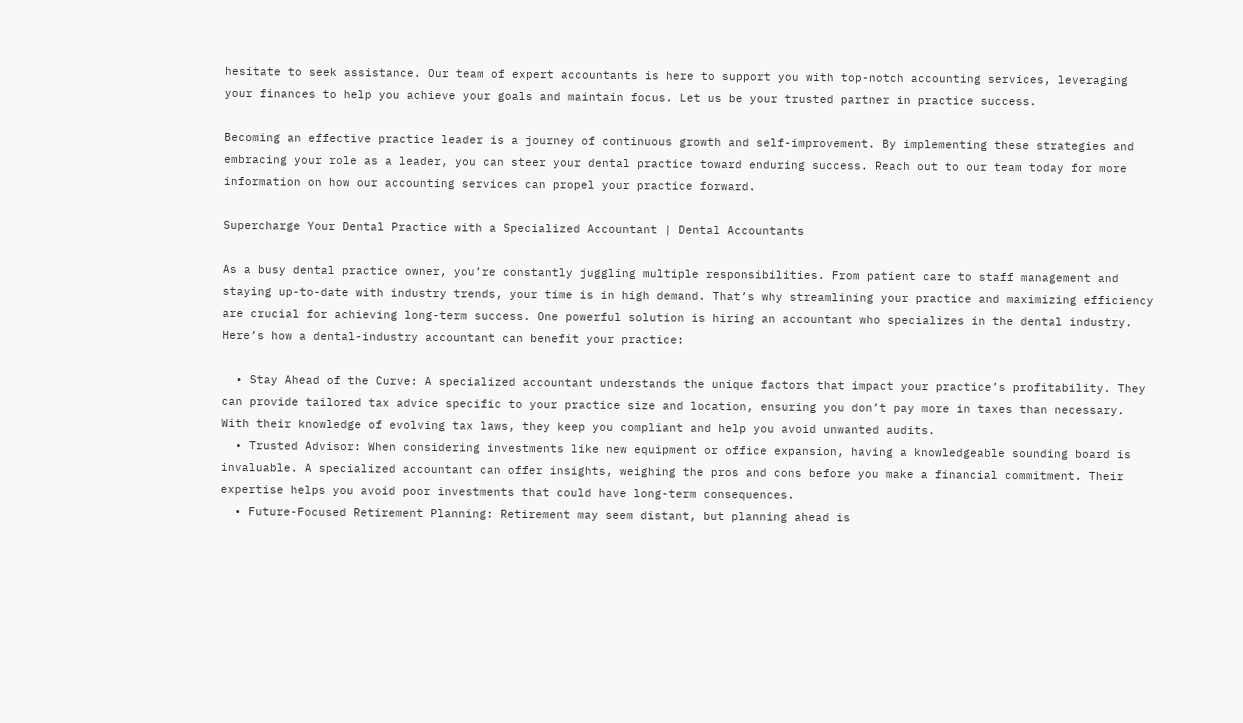hesitate to seek assistance. Our team of expert accountants is here to support you with top-notch accounting services, leveraging your finances to help you achieve your goals and maintain focus. Let us be your trusted partner in practice success.

Becoming an effective practice leader is a journey of continuous growth and self-improvement. By implementing these strategies and embracing your role as a leader, you can steer your dental practice toward enduring success. Reach out to our team today for more information on how our accounting services can propel your practice forward.

Supercharge Your Dental Practice with a Specialized Accountant | Dental Accountants

As a busy dental practice owner, you’re constantly juggling multiple responsibilities. From patient care to staff management and staying up-to-date with industry trends, your time is in high demand. That’s why streamlining your practice and maximizing efficiency are crucial for achieving long-term success. One powerful solution is hiring an accountant who specializes in the dental industry. Here’s how a dental-industry accountant can benefit your practice:

  • Stay Ahead of the Curve: A specialized accountant understands the unique factors that impact your practice’s profitability. They can provide tailored tax advice specific to your practice size and location, ensuring you don’t pay more in taxes than necessary. With their knowledge of evolving tax laws, they keep you compliant and help you avoid unwanted audits.
  • Trusted Advisor: When considering investments like new equipment or office expansion, having a knowledgeable sounding board is invaluable. A specialized accountant can offer insights, weighing the pros and cons before you make a financial commitment. Their expertise helps you avoid poor investments that could have long-term consequences.
  • Future-Focused Retirement Planning: Retirement may seem distant, but planning ahead is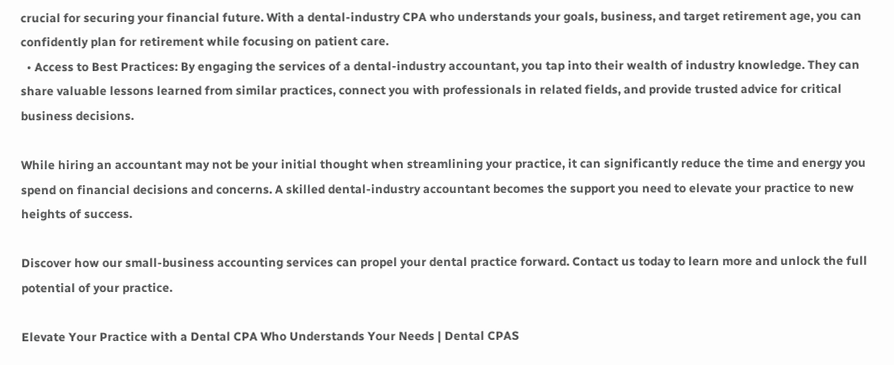crucial for securing your financial future. With a dental-industry CPA who understands your goals, business, and target retirement age, you can confidently plan for retirement while focusing on patient care.
  • Access to Best Practices: By engaging the services of a dental-industry accountant, you tap into their wealth of industry knowledge. They can share valuable lessons learned from similar practices, connect you with professionals in related fields, and provide trusted advice for critical business decisions.

While hiring an accountant may not be your initial thought when streamlining your practice, it can significantly reduce the time and energy you spend on financial decisions and concerns. A skilled dental-industry accountant becomes the support you need to elevate your practice to new heights of success.

Discover how our small-business accounting services can propel your dental practice forward. Contact us today to learn more and unlock the full potential of your practice.

Elevate Your Practice with a Dental CPA Who Understands Your Needs | Dental CPAS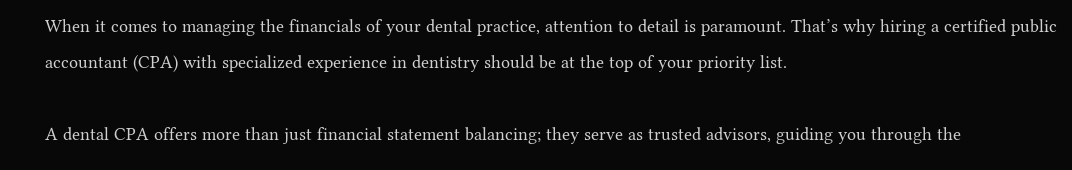When it comes to managing the financials of your dental practice, attention to detail is paramount. That’s why hiring a certified public accountant (CPA) with specialized experience in dentistry should be at the top of your priority list.

A dental CPA offers more than just financial statement balancing; they serve as trusted advisors, guiding you through the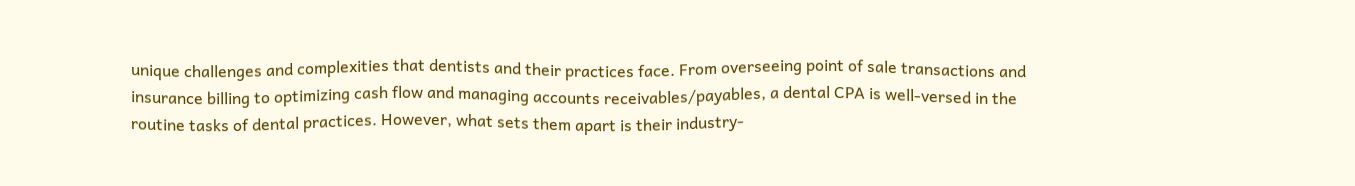unique challenges and complexities that dentists and their practices face. From overseeing point of sale transactions and insurance billing to optimizing cash flow and managing accounts receivables/payables, a dental CPA is well-versed in the routine tasks of dental practices. However, what sets them apart is their industry-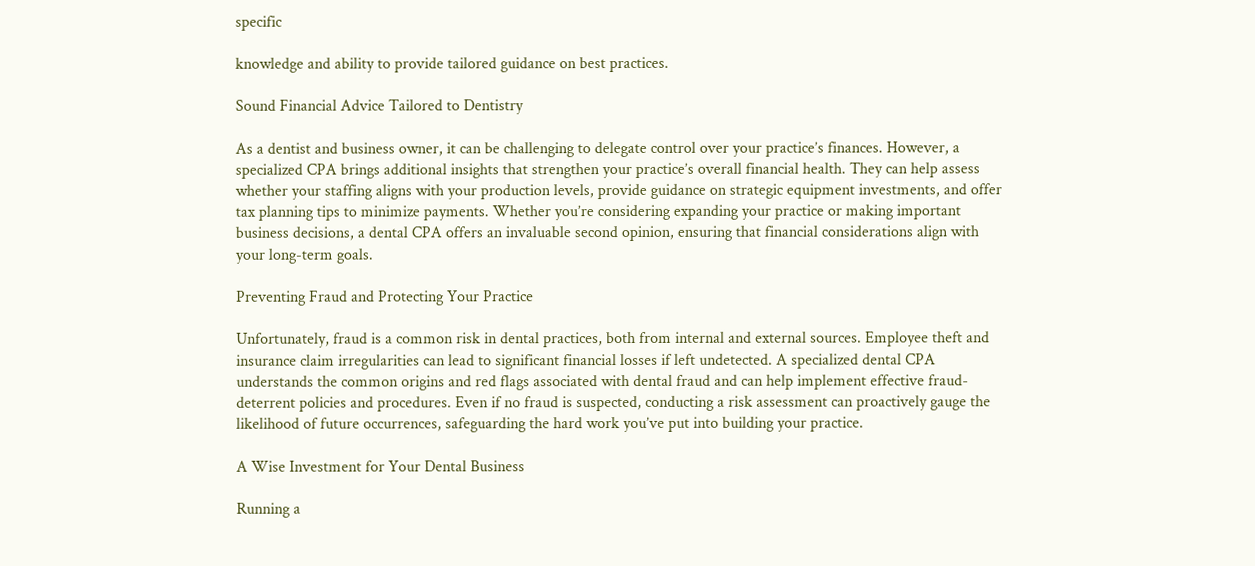specific

knowledge and ability to provide tailored guidance on best practices.

Sound Financial Advice Tailored to Dentistry

As a dentist and business owner, it can be challenging to delegate control over your practice’s finances. However, a specialized CPA brings additional insights that strengthen your practice’s overall financial health. They can help assess whether your staffing aligns with your production levels, provide guidance on strategic equipment investments, and offer tax planning tips to minimize payments. Whether you’re considering expanding your practice or making important business decisions, a dental CPA offers an invaluable second opinion, ensuring that financial considerations align with your long-term goals.

Preventing Fraud and Protecting Your Practice

Unfortunately, fraud is a common risk in dental practices, both from internal and external sources. Employee theft and insurance claim irregularities can lead to significant financial losses if left undetected. A specialized dental CPA understands the common origins and red flags associated with dental fraud and can help implement effective fraud-deterrent policies and procedures. Even if no fraud is suspected, conducting a risk assessment can proactively gauge the likelihood of future occurrences, safeguarding the hard work you’ve put into building your practice.

A Wise Investment for Your Dental Business

Running a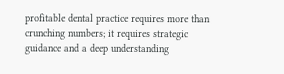profitable dental practice requires more than crunching numbers; it requires strategic guidance and a deep understanding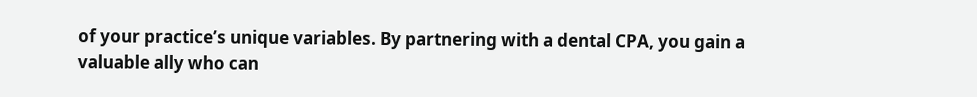of your practice’s unique variables. By partnering with a dental CPA, you gain a valuable ally who can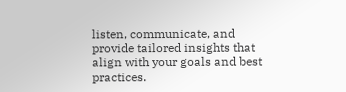listen, communicate, and provide tailored insights that align with your goals and best practices.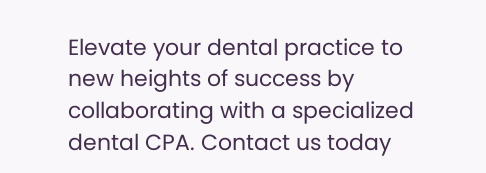Elevate your dental practice to new heights of success by collaborating with a specialized dental CPA. Contact us today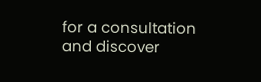for a consultation and discover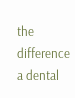the difference a dental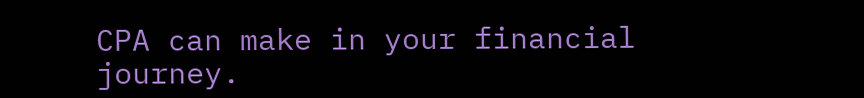CPA can make in your financial journey.